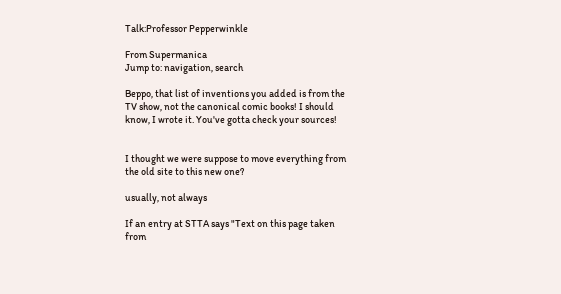Talk:Professor Pepperwinkle

From Supermanica
Jump to: navigation, search

Beppo, that list of inventions you added is from the TV show, not the canonical comic books! I should know, I wrote it. You've gotta check your sources!


I thought we were suppose to move everything from the old site to this new one?

usually, not always

If an entry at STTA says "Text on this page taken from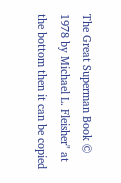The Great Superman Book © 1978 by Michael L. Fleisher" at the bottom then it can be copied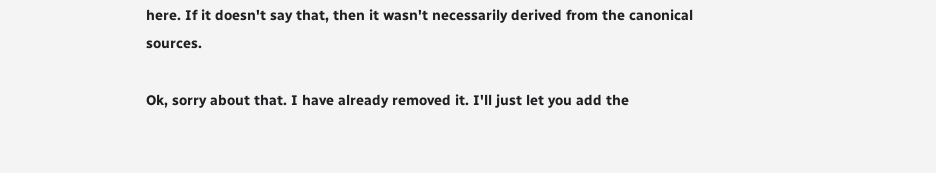here. If it doesn't say that, then it wasn't necessarily derived from the canonical sources.

Ok, sorry about that. I have already removed it. I'll just let you add the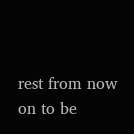rest from now on to be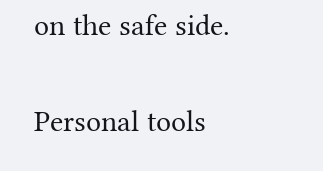on the safe side.

Personal tools